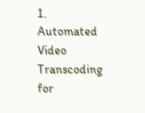1. Automated Video Transcoding for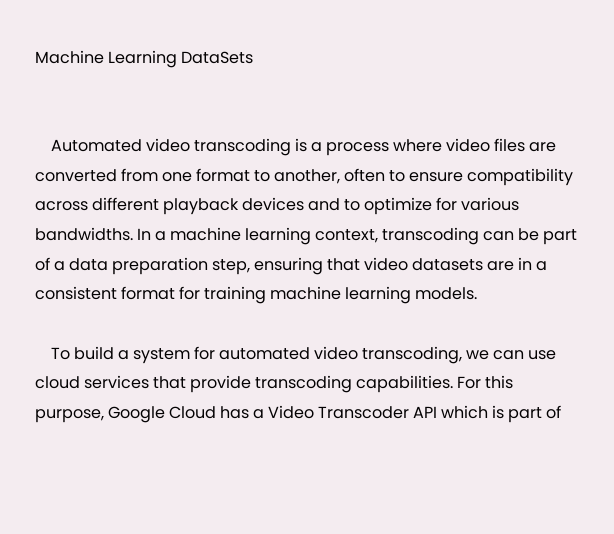Machine Learning DataSets


    Automated video transcoding is a process where video files are converted from one format to another, often to ensure compatibility across different playback devices and to optimize for various bandwidths. In a machine learning context, transcoding can be part of a data preparation step, ensuring that video datasets are in a consistent format for training machine learning models.

    To build a system for automated video transcoding, we can use cloud services that provide transcoding capabilities. For this purpose, Google Cloud has a Video Transcoder API which is part of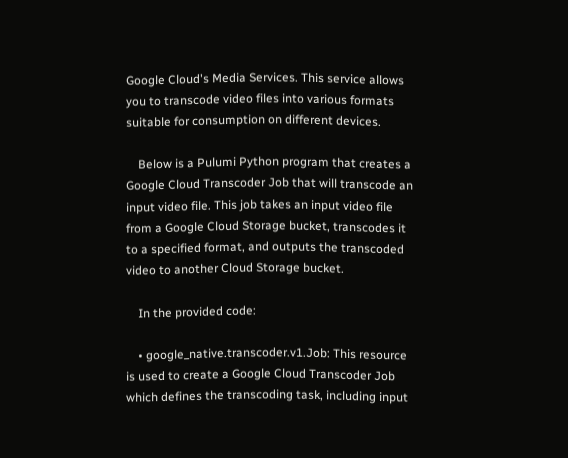Google Cloud's Media Services. This service allows you to transcode video files into various formats suitable for consumption on different devices.

    Below is a Pulumi Python program that creates a Google Cloud Transcoder Job that will transcode an input video file. This job takes an input video file from a Google Cloud Storage bucket, transcodes it to a specified format, and outputs the transcoded video to another Cloud Storage bucket.

    In the provided code:

    • google_native.transcoder.v1.Job: This resource is used to create a Google Cloud Transcoder Job which defines the transcoding task, including input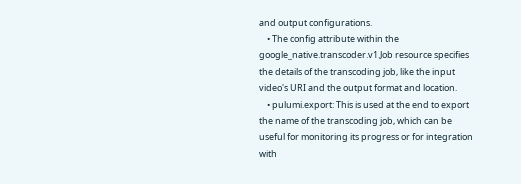and output configurations.
    • The config attribute within the google_native.transcoder.v1.Job resource specifies the details of the transcoding job, like the input video's URI and the output format and location.
    • pulumi.export: This is used at the end to export the name of the transcoding job, which can be useful for monitoring its progress or for integration with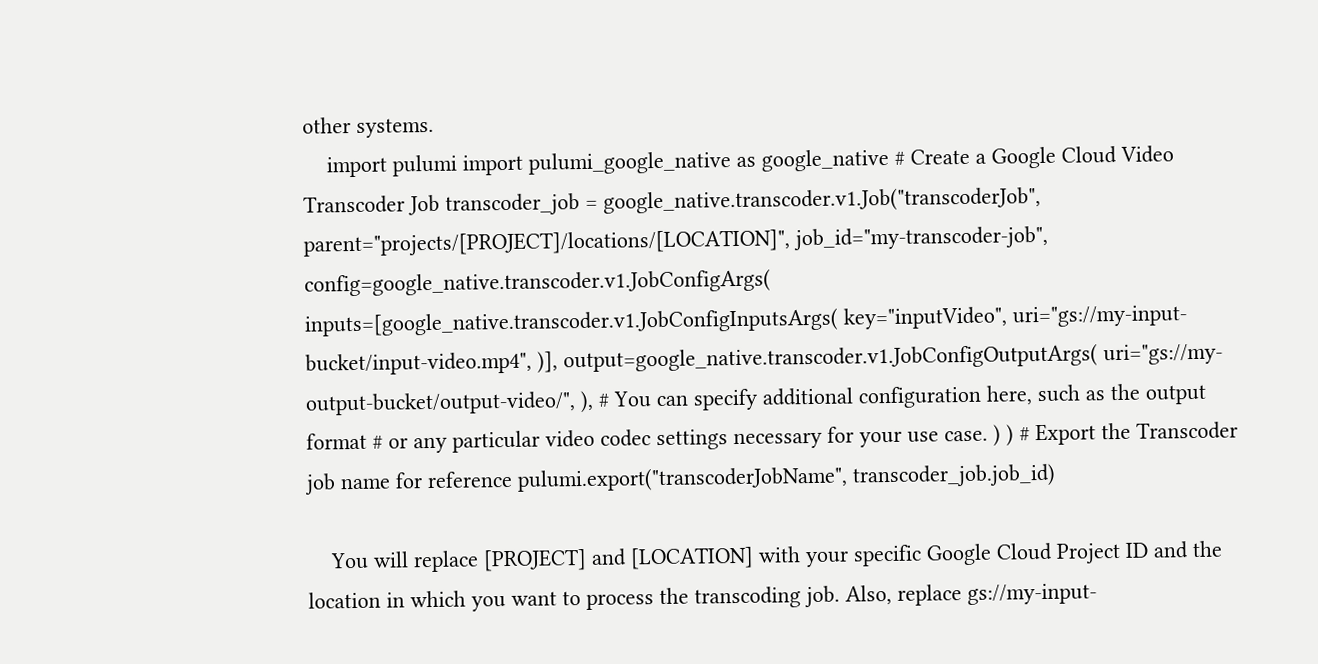other systems.
    import pulumi import pulumi_google_native as google_native # Create a Google Cloud Video Transcoder Job transcoder_job = google_native.transcoder.v1.Job("transcoderJob", parent="projects/[PROJECT]/locations/[LOCATION]", job_id="my-transcoder-job", config=google_native.transcoder.v1.JobConfigArgs( inputs=[google_native.transcoder.v1.JobConfigInputsArgs( key="inputVideo", uri="gs://my-input-bucket/input-video.mp4", )], output=google_native.transcoder.v1.JobConfigOutputArgs( uri="gs://my-output-bucket/output-video/", ), # You can specify additional configuration here, such as the output format # or any particular video codec settings necessary for your use case. ) ) # Export the Transcoder job name for reference pulumi.export("transcoderJobName", transcoder_job.job_id)

    You will replace [PROJECT] and [LOCATION] with your specific Google Cloud Project ID and the location in which you want to process the transcoding job. Also, replace gs://my-input-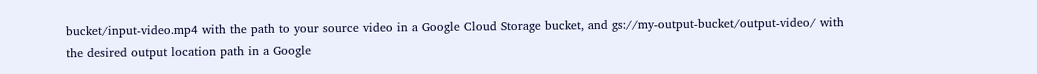bucket/input-video.mp4 with the path to your source video in a Google Cloud Storage bucket, and gs://my-output-bucket/output-video/ with the desired output location path in a Google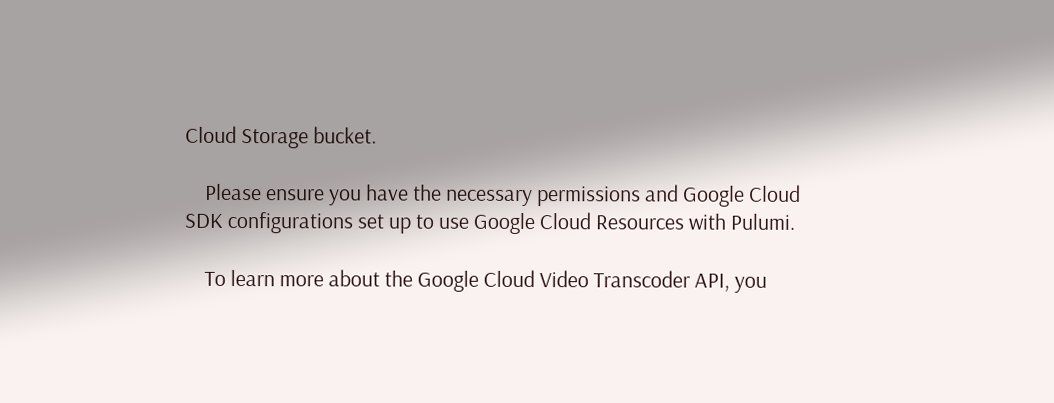Cloud Storage bucket.

    Please ensure you have the necessary permissions and Google Cloud SDK configurations set up to use Google Cloud Resources with Pulumi.

    To learn more about the Google Cloud Video Transcoder API, you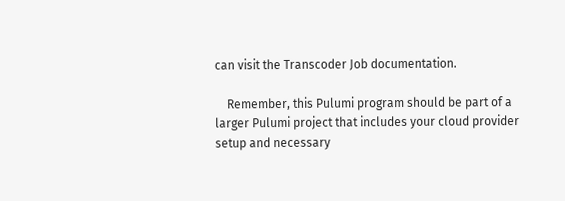can visit the Transcoder Job documentation.

    Remember, this Pulumi program should be part of a larger Pulumi project that includes your cloud provider setup and necessary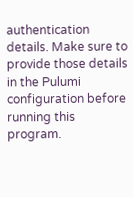authentication details. Make sure to provide those details in the Pulumi configuration before running this program.